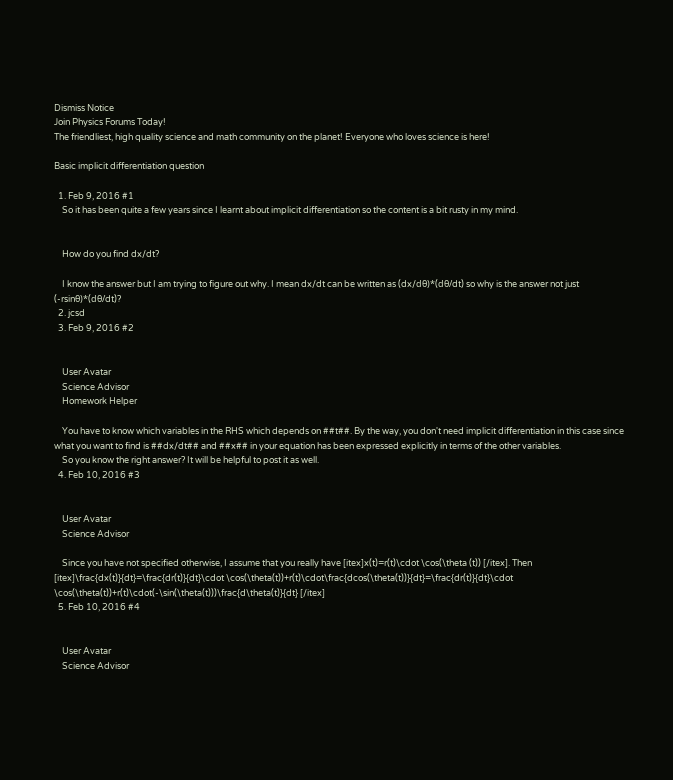Dismiss Notice
Join Physics Forums Today!
The friendliest, high quality science and math community on the planet! Everyone who loves science is here!

Basic implicit differentiation question

  1. Feb 9, 2016 #1
    So it has been quite a few years since I learnt about implicit differentiation so the content is a bit rusty in my mind.


    How do you find dx/dt?

    I know the answer but I am trying to figure out why. I mean dx/dt can be written as (dx/dθ)*(dθ/dt) so why is the answer not just (-rsinθ)*(dθ/dt)?
  2. jcsd
  3. Feb 9, 2016 #2


    User Avatar
    Science Advisor
    Homework Helper

    You have to know which variables in the RHS which depends on ##t##. By the way, you don't need implicit differentiation in this case since what you want to find is ##dx/dt## and ##x## in your equation has been expressed explicitly in terms of the other variables.
    So you know the right answer? It will be helpful to post it as well.
  4. Feb 10, 2016 #3


    User Avatar
    Science Advisor

    Since you have not specified otherwise, I assume that you really have [itex]x(t)=r(t)\cdot \cos(\theta (t)) [/itex]. Then [itex]\frac{dx(t)}{dt}=\frac{dr(t)}{dt}\cdot \cos(\theta(t))+r(t)\cdot\frac{dcos(\theta(t))}{dt}=\frac{dr(t)}{dt}\cdot \cos(\theta(t))+r(t)\cdot(-\sin(\theta(t)))\frac{d\theta(t)}{dt} [/itex]
  5. Feb 10, 2016 #4


    User Avatar
    Science Advisor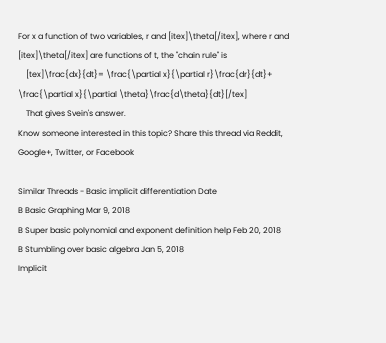For x a function of two variables, r and [itex]\theta[/itex], where r and [itex]\theta[/itex] are functions of t, the "chain rule" is
    [tex]\frac{dx}{dt}= \frac{\partial x}{\partial r}\frac{dr}{dt}+ \frac{\partial x}{\partial \theta}\frac{d\theta}{dt}[/tex]
    That gives Svein's answer.
Know someone interested in this topic? Share this thread via Reddit, Google+, Twitter, or Facebook

Similar Threads - Basic implicit differentiation Date
B Basic Graphing Mar 9, 2018
B Super basic polynomial and exponent definition help Feb 20, 2018
B Stumbling over basic algebra Jan 5, 2018
Implicit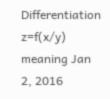Differentiation z=f(x/y) meaning Jan 2, 2016